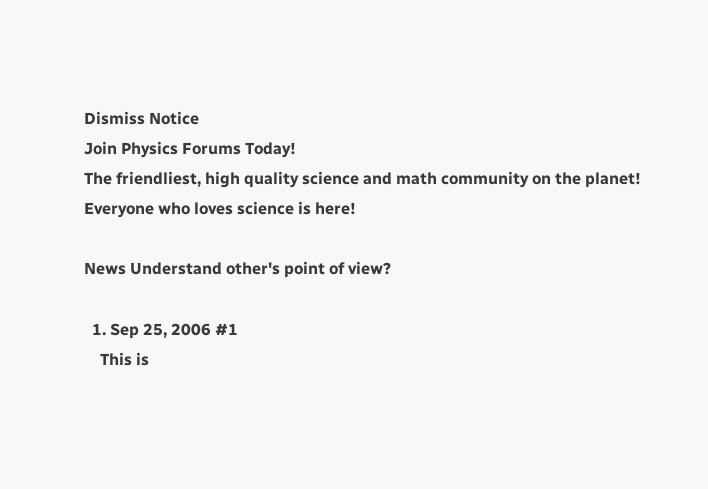Dismiss Notice
Join Physics Forums Today!
The friendliest, high quality science and math community on the planet! Everyone who loves science is here!

News Understand other's point of view?

  1. Sep 25, 2006 #1
    This is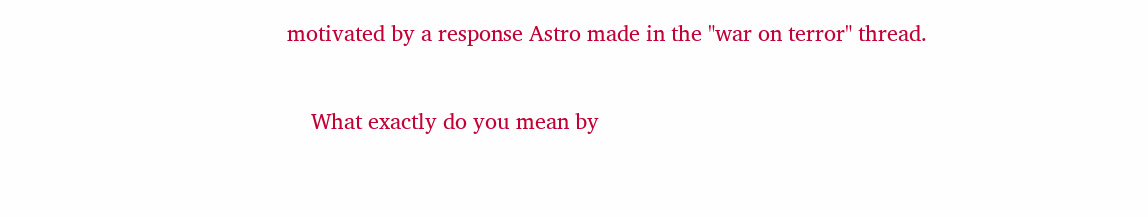motivated by a response Astro made in the "war on terror" thread.

    What exactly do you mean by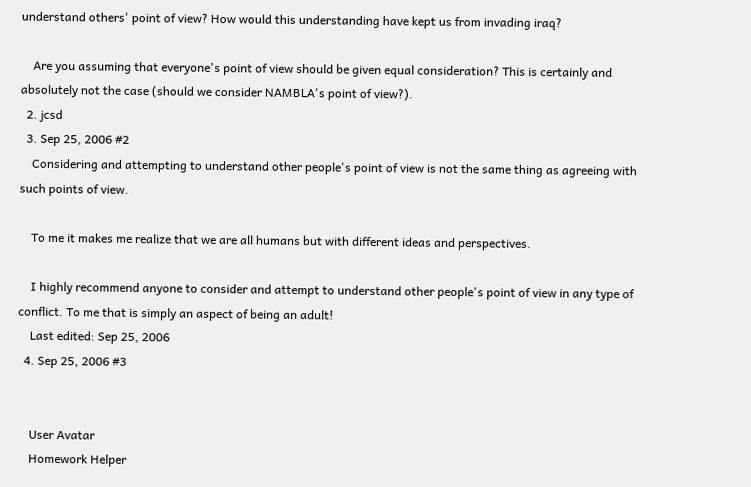understand others' point of view? How would this understanding have kept us from invading iraq?

    Are you assuming that everyone's point of view should be given equal consideration? This is certainly and absolutely not the case (should we consider NAMBLA's point of view?).
  2. jcsd
  3. Sep 25, 2006 #2
    Considering and attempting to understand other people's point of view is not the same thing as agreeing with such points of view.

    To me it makes me realize that we are all humans but with different ideas and perspectives.

    I highly recommend anyone to consider and attempt to understand other people's point of view in any type of conflict. To me that is simply an aspect of being an adult!
    Last edited: Sep 25, 2006
  4. Sep 25, 2006 #3


    User Avatar
    Homework Helper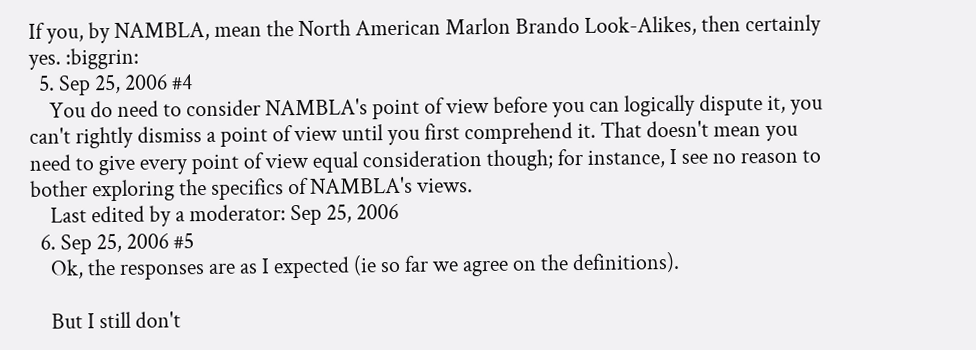If you, by NAMBLA, mean the North American Marlon Brando Look-Alikes, then certainly yes. :biggrin:
  5. Sep 25, 2006 #4
    You do need to consider NAMBLA's point of view before you can logically dispute it, you can't rightly dismiss a point of view until you first comprehend it. That doesn't mean you need to give every point of view equal consideration though; for instance, I see no reason to bother exploring the specifics of NAMBLA's views.
    Last edited by a moderator: Sep 25, 2006
  6. Sep 25, 2006 #5
    Ok, the responses are as I expected (ie so far we agree on the definitions).

    But I still don't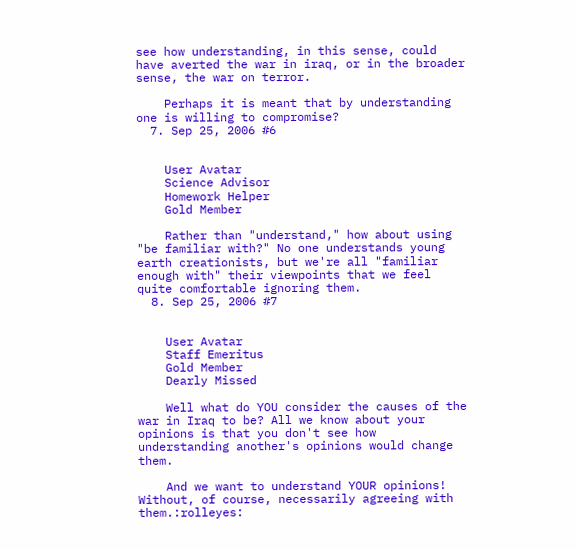see how understanding, in this sense, could have averted the war in iraq, or in the broader sense, the war on terror.

    Perhaps it is meant that by understanding one is willing to compromise?
  7. Sep 25, 2006 #6


    User Avatar
    Science Advisor
    Homework Helper
    Gold Member

    Rather than "understand," how about using "be familiar with?" No one understands young earth creationists, but we're all "familiar enough with" their viewpoints that we feel quite comfortable ignoring them.
  8. Sep 25, 2006 #7


    User Avatar
    Staff Emeritus
    Gold Member
    Dearly Missed

    Well what do YOU consider the causes of the war in Iraq to be? All we know about your opinions is that you don't see how understanding another's opinions would change them.

    And we want to understand YOUR opinions! Without, of course, necessarily agreeing with them.:rolleyes: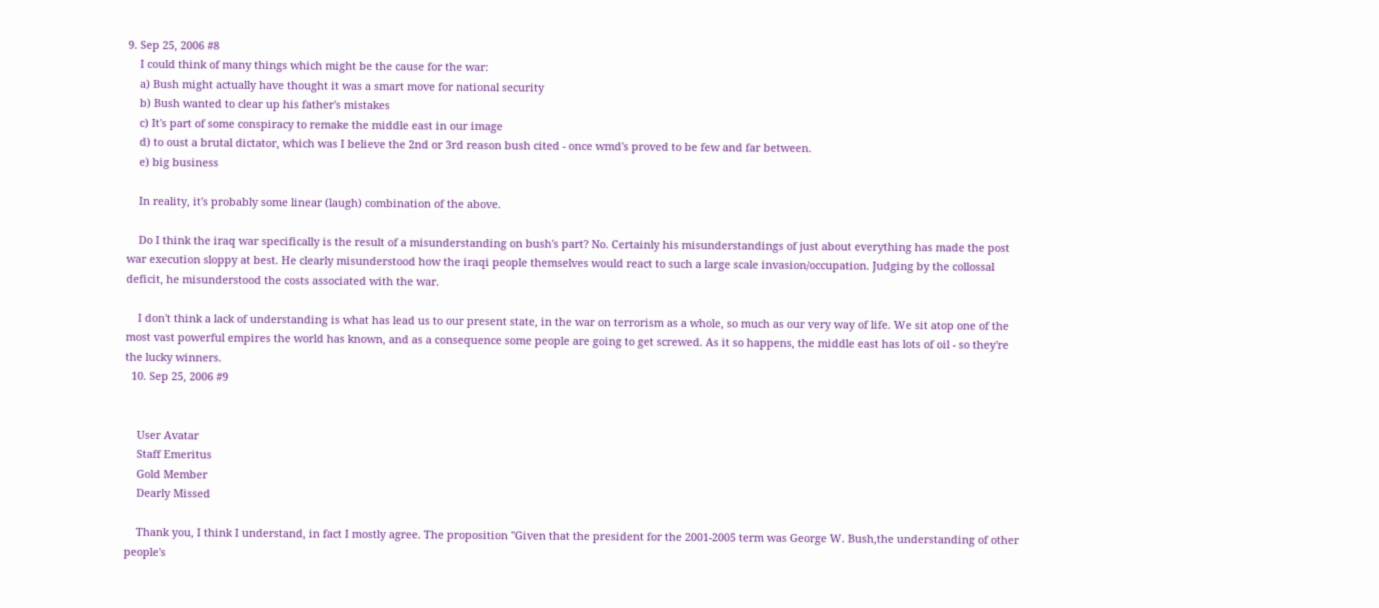9. Sep 25, 2006 #8
    I could think of many things which might be the cause for the war:
    a) Bush might actually have thought it was a smart move for national security
    b) Bush wanted to clear up his father's mistakes
    c) It's part of some conspiracy to remake the middle east in our image
    d) to oust a brutal dictator, which was I believe the 2nd or 3rd reason bush cited - once wmd's proved to be few and far between.
    e) big business

    In reality, it's probably some linear (laugh) combination of the above.

    Do I think the iraq war specifically is the result of a misunderstanding on bush's part? No. Certainly his misunderstandings of just about everything has made the post war execution sloppy at best. He clearly misunderstood how the iraqi people themselves would react to such a large scale invasion/occupation. Judging by the collossal deficit, he misunderstood the costs associated with the war.

    I don't think a lack of understanding is what has lead us to our present state, in the war on terrorism as a whole, so much as our very way of life. We sit atop one of the most vast powerful empires the world has known, and as a consequence some people are going to get screwed. As it so happens, the middle east has lots of oil - so they're the lucky winners.
  10. Sep 25, 2006 #9


    User Avatar
    Staff Emeritus
    Gold Member
    Dearly Missed

    Thank you, I think I understand, in fact I mostly agree. The proposition "Given that the president for the 2001-2005 term was George W. Bush,the understanding of other people's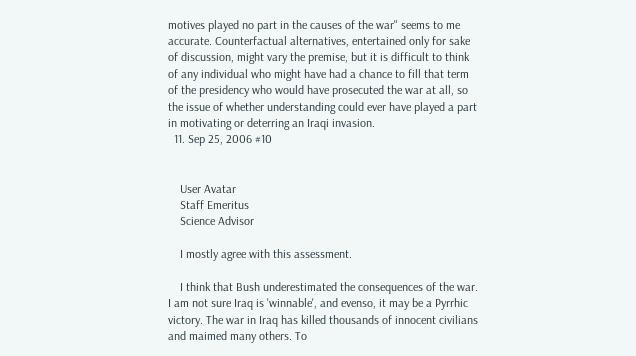motives played no part in the causes of the war" seems to me accurate. Counterfactual alternatives, entertained only for sake of discussion, might vary the premise, but it is difficult to think of any individual who might have had a chance to fill that term of the presidency who would have prosecuted the war at all, so the issue of whether understanding could ever have played a part in motivating or deterring an Iraqi invasion.
  11. Sep 25, 2006 #10


    User Avatar
    Staff Emeritus
    Science Advisor

    I mostly agree with this assessment.

    I think that Bush underestimated the consequences of the war. I am not sure Iraq is 'winnable', and evenso, it may be a Pyrrhic victory. The war in Iraq has killed thousands of innocent civilians and maimed many others. To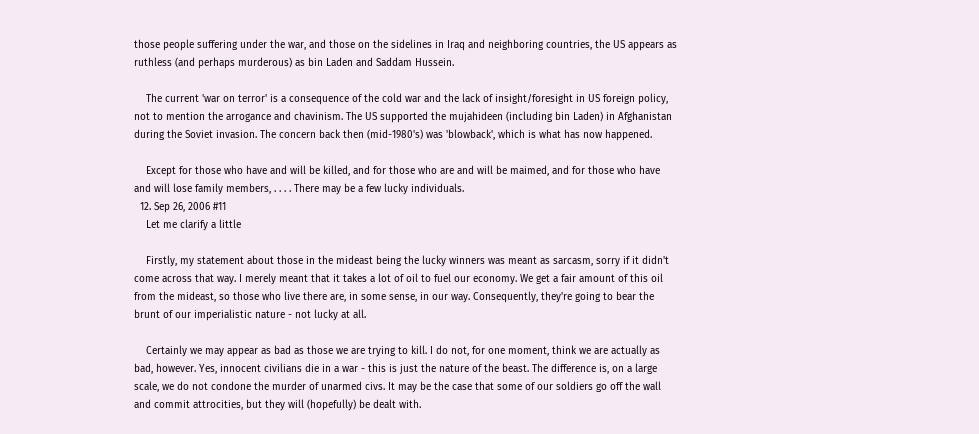those people suffering under the war, and those on the sidelines in Iraq and neighboring countries, the US appears as ruthless (and perhaps murderous) as bin Laden and Saddam Hussein.

    The current 'war on terror' is a consequence of the cold war and the lack of insight/foresight in US foreign policy, not to mention the arrogance and chavinism. The US supported the mujahideen (including bin Laden) in Afghanistan during the Soviet invasion. The concern back then (mid-1980's) was 'blowback', which is what has now happened.

    Except for those who have and will be killed, and for those who are and will be maimed, and for those who have and will lose family members, . . . . There may be a few lucky individuals.
  12. Sep 26, 2006 #11
    Let me clarify a little

    Firstly, my statement about those in the mideast being the lucky winners was meant as sarcasm, sorry if it didn't come across that way. I merely meant that it takes a lot of oil to fuel our economy. We get a fair amount of this oil from the mideast, so those who live there are, in some sense, in our way. Consequently, they're going to bear the brunt of our imperialistic nature - not lucky at all.

    Certainly we may appear as bad as those we are trying to kill. I do not, for one moment, think we are actually as bad, however. Yes, innocent civilians die in a war - this is just the nature of the beast. The difference is, on a large scale, we do not condone the murder of unarmed civs. It may be the case that some of our soldiers go off the wall and commit attrocities, but they will (hopefully) be dealt with.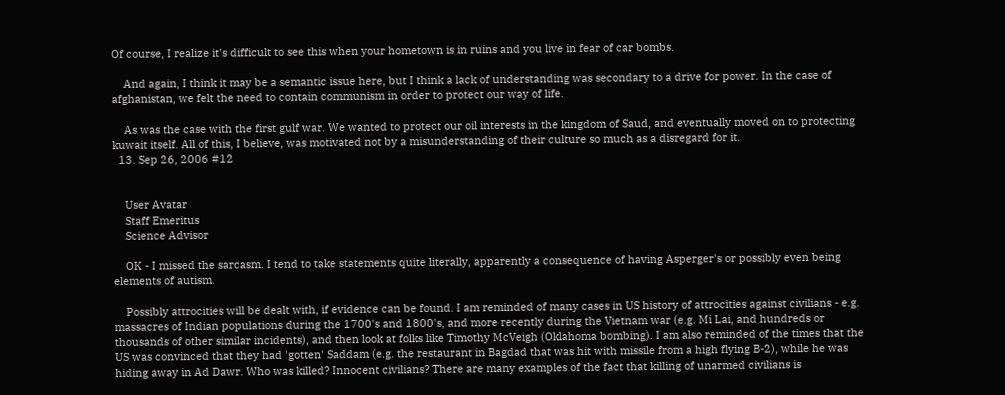Of course, I realize it's difficult to see this when your hometown is in ruins and you live in fear of car bombs.

    And again, I think it may be a semantic issue here, but I think a lack of understanding was secondary to a drive for power. In the case of afghanistan, we felt the need to contain communism in order to protect our way of life.

    As was the case with the first gulf war. We wanted to protect our oil interests in the kingdom of Saud, and eventually moved on to protecting kuwait itself. All of this, I believe, was motivated not by a misunderstanding of their culture so much as a disregard for it.
  13. Sep 26, 2006 #12


    User Avatar
    Staff Emeritus
    Science Advisor

    OK - I missed the sarcasm. I tend to take statements quite literally, apparently a consequence of having Asperger's or possibly even being elements of autism.

    Possibly attrocities will be dealt with, if evidence can be found. I am reminded of many cases in US history of attrocities against civilians - e.g. massacres of Indian populations during the 1700's and 1800's, and more recently during the Vietnam war (e.g. Mi Lai, and hundreds or thousands of other similar incidents), and then look at folks like Timothy McVeigh (Oklahoma bombing). I am also reminded of the times that the US was convinced that they had 'gotten' Saddam (e.g. the restaurant in Bagdad that was hit with missile from a high flying B-2), while he was hiding away in Ad Dawr. Who was killed? Innocent civilians? There are many examples of the fact that killing of unarmed civilians is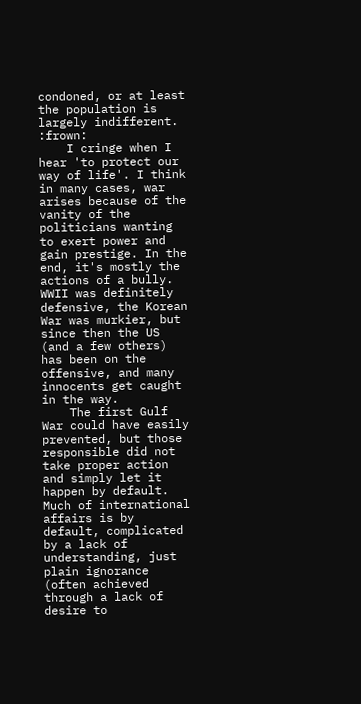condoned, or at least the population is largely indifferent. :frown:
    I cringe when I hear 'to protect our way of life'. I think in many cases, war arises because of the vanity of the politicians wanting to exert power and gain prestige. In the end, it's mostly the actions of a bully. WWII was definitely defensive, the Korean War was murkier, but since then the US (and a few others) has been on the offensive, and many innocents get caught in the way.
    The first Gulf War could have easily prevented, but those responsible did not take proper action and simply let it happen by default. Much of international affairs is by default, complicated by a lack of understanding, just plain ignorance (often achieved through a lack of desire to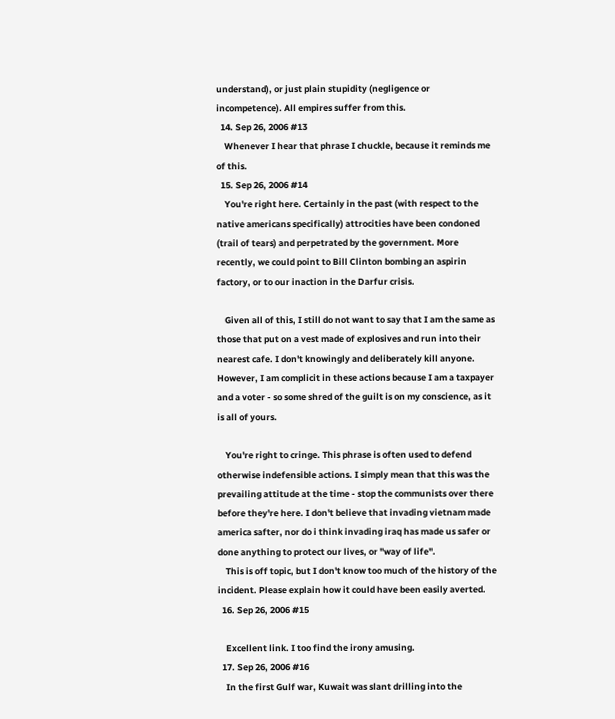understand), or just plain stupidity (negligence or incompetence). All empires suffer from this.
  14. Sep 26, 2006 #13
    Whenever I hear that phrase I chuckle, because it reminds me of this.
  15. Sep 26, 2006 #14
    You're right here. Certainly in the past (with respect to the native americans specifically) attrocities have been condoned (trail of tears) and perpetrated by the government. More recently, we could point to Bill Clinton bombing an aspirin factory, or to our inaction in the Darfur crisis.

    Given all of this, I still do not want to say that I am the same as those that put on a vest made of explosives and run into their nearest cafe. I don't knowingly and deliberately kill anyone. However, I am complicit in these actions because I am a taxpayer and a voter - so some shred of the guilt is on my conscience, as it is all of yours.

    You're right to cringe. This phrase is often used to defend otherwise indefensible actions. I simply mean that this was the prevailing attitude at the time - stop the communists over there before they're here. I don't believe that invading vietnam made america safter, nor do i think invading iraq has made us safer or done anything to protect our lives, or "way of life".
    This is off topic, but I don't know too much of the history of the incident. Please explain how it could have been easily averted.
  16. Sep 26, 2006 #15

    Excellent link. I too find the irony amusing.
  17. Sep 26, 2006 #16
    In the first Gulf war, Kuwait was slant drilling into the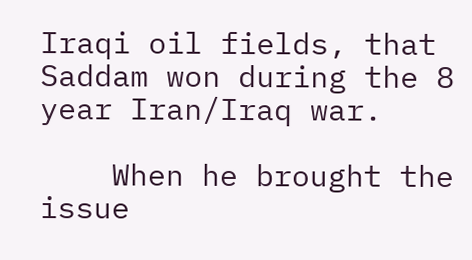Iraqi oil fields, that Saddam won during the 8 year Iran/Iraq war.

    When he brought the issue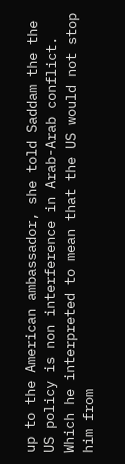up to the American ambassador, she told Saddam the the US policy is non interference in Arab-Arab conflict. Which he interpreted to mean that the US would not stop him from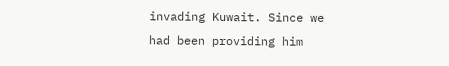invading Kuwait. Since we had been providing him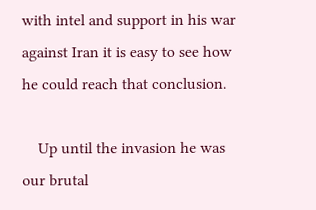with intel and support in his war against Iran it is easy to see how he could reach that conclusion.

    Up until the invasion he was our brutal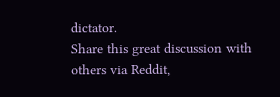dictator.
Share this great discussion with others via Reddit,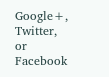Google+, Twitter, or Facebook